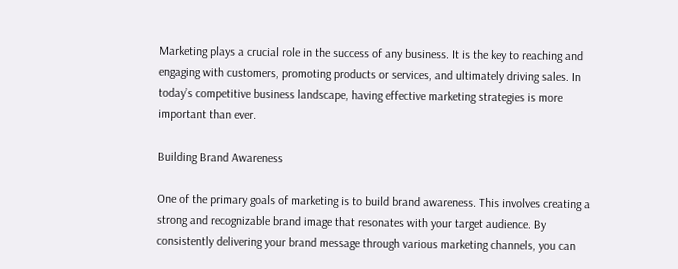Marketing plays a crucial role in the success of any business. It is the key to reaching and engaging with customers, promoting products or services, and ultimately driving sales. In today’s competitive business landscape, having effective marketing strategies is more important than ever.

Building Brand Awareness

One of the primary goals of marketing is to build brand awareness. This involves creating a strong and recognizable brand image that resonates with your target audience. By consistently delivering your brand message through various marketing channels, you can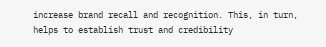increase brand recall and recognition. This, in turn, helps to establish trust and credibility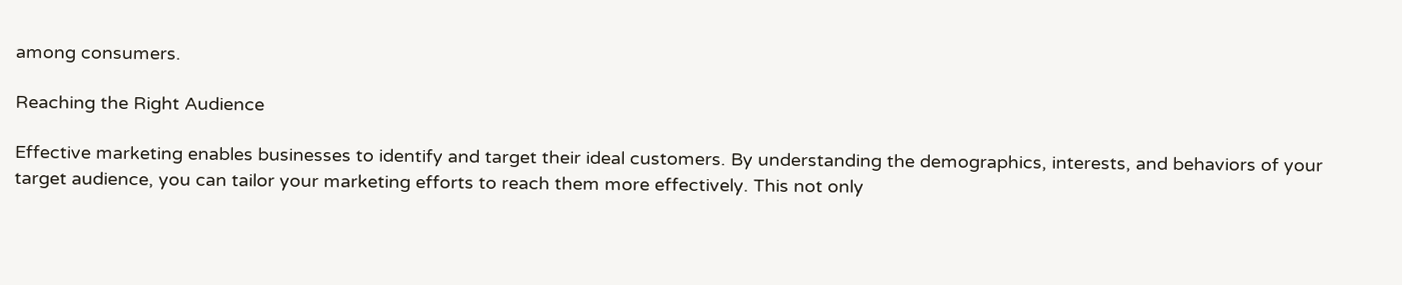among consumers.

Reaching the Right Audience

Effective marketing enables businesses to identify and target their ideal customers. By understanding the demographics, interests, and behaviors of your target audience, you can tailor your marketing efforts to reach them more effectively. This not only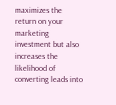maximizes the return on your marketing investment but also increases the likelihood of converting leads into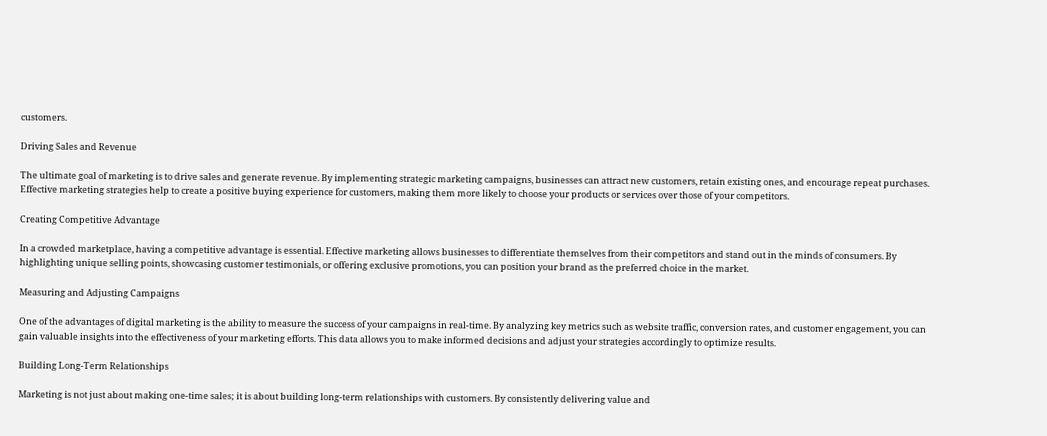customers.

Driving Sales and Revenue

The ultimate goal of marketing is to drive sales and generate revenue. By implementing strategic marketing campaigns, businesses can attract new customers, retain existing ones, and encourage repeat purchases. Effective marketing strategies help to create a positive buying experience for customers, making them more likely to choose your products or services over those of your competitors.

Creating Competitive Advantage

In a crowded marketplace, having a competitive advantage is essential. Effective marketing allows businesses to differentiate themselves from their competitors and stand out in the minds of consumers. By highlighting unique selling points, showcasing customer testimonials, or offering exclusive promotions, you can position your brand as the preferred choice in the market.

Measuring and Adjusting Campaigns

One of the advantages of digital marketing is the ability to measure the success of your campaigns in real-time. By analyzing key metrics such as website traffic, conversion rates, and customer engagement, you can gain valuable insights into the effectiveness of your marketing efforts. This data allows you to make informed decisions and adjust your strategies accordingly to optimize results.

Building Long-Term Relationships

Marketing is not just about making one-time sales; it is about building long-term relationships with customers. By consistently delivering value and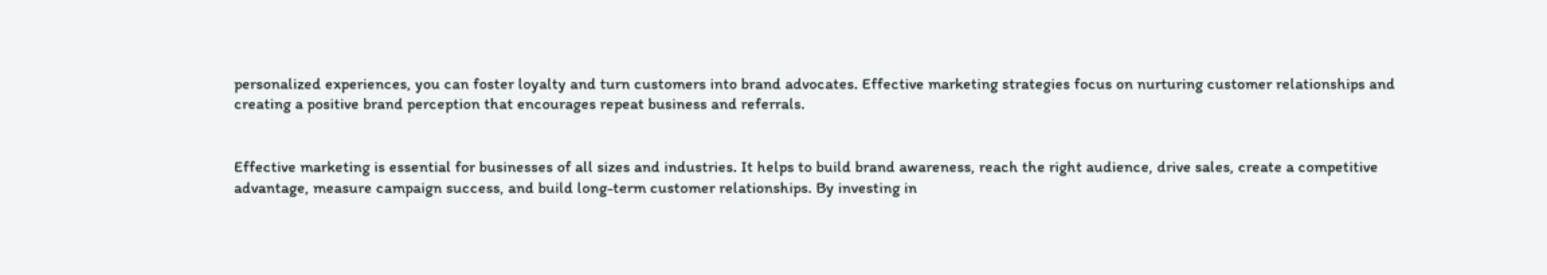personalized experiences, you can foster loyalty and turn customers into brand advocates. Effective marketing strategies focus on nurturing customer relationships and creating a positive brand perception that encourages repeat business and referrals.


Effective marketing is essential for businesses of all sizes and industries. It helps to build brand awareness, reach the right audience, drive sales, create a competitive advantage, measure campaign success, and build long-term customer relationships. By investing in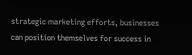strategic marketing efforts, businesses can position themselves for success in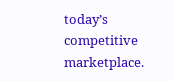today’s competitive marketplace.